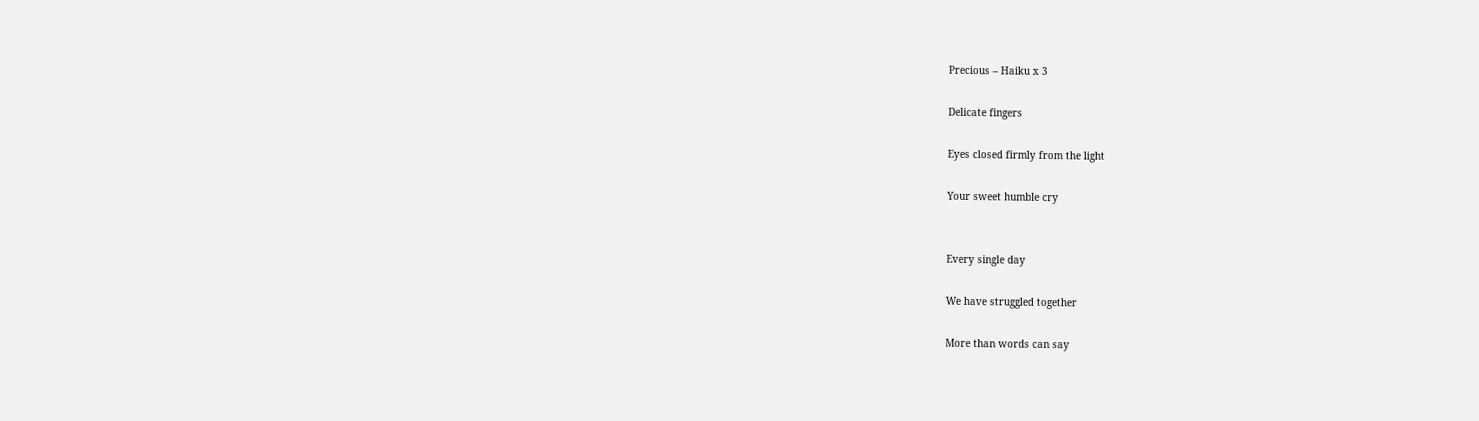Precious – Haiku x 3

Delicate fingers

Eyes closed firmly from the light

Your sweet humble cry


Every single day

We have struggled together

More than words can say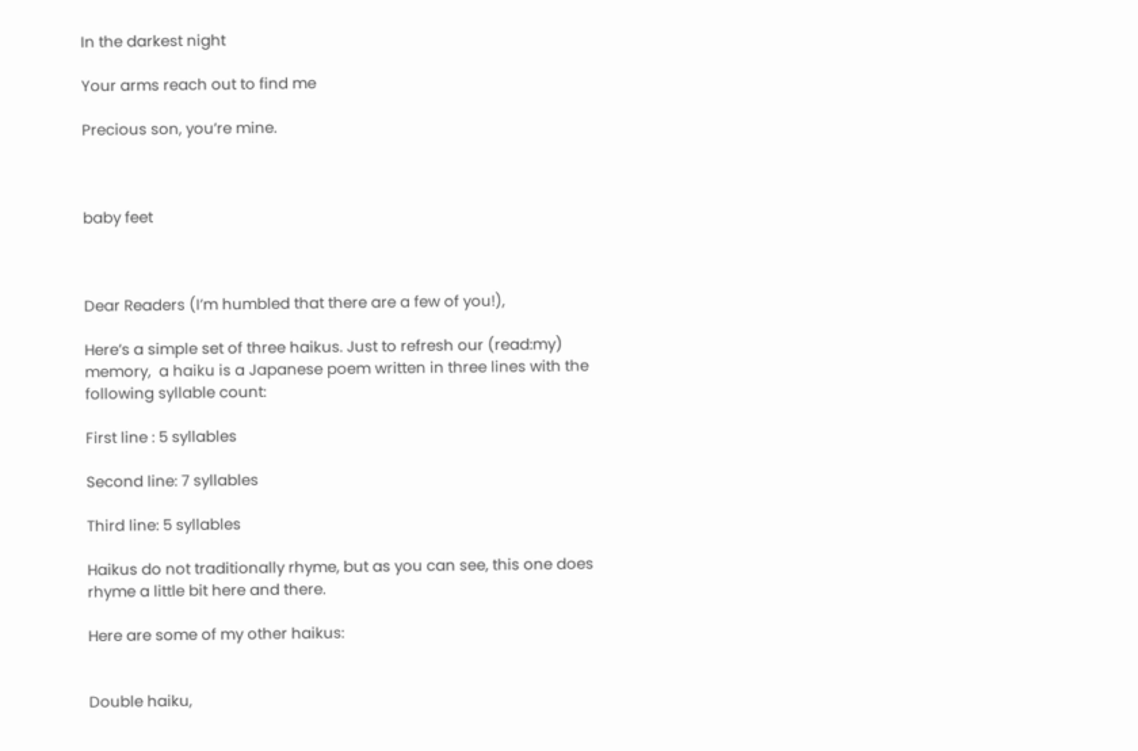In the darkest night

Your arms reach out to find me

Precious son, you’re mine.



baby feet



Dear Readers (I’m humbled that there are a few of you!),

Here’s a simple set of three haikus. Just to refresh our (read:my) memory,  a haiku is a Japanese poem written in three lines with the following syllable count:

First line : 5 syllables

Second line: 7 syllables

Third line: 5 syllables

Haikus do not traditionally rhyme, but as you can see, this one does rhyme a little bit here and there.

Here are some of my other haikus:


Double haiku,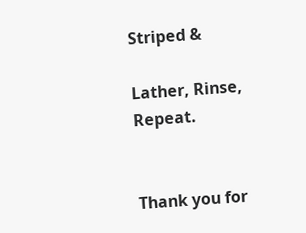Striped &

Lather, Rinse, Repeat.


Thank you for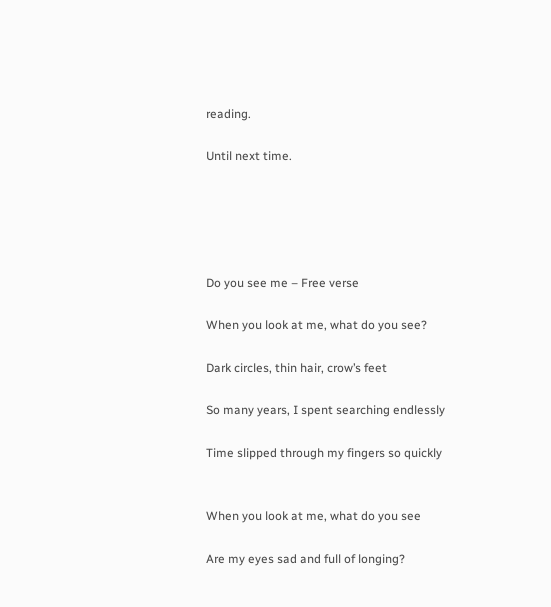reading.

Until next time.





Do you see me – Free verse

When you look at me, what do you see?

Dark circles, thin hair, crow’s feet

So many years, I spent searching endlessly

Time slipped through my fingers so quickly


When you look at me, what do you see

Are my eyes sad and full of longing?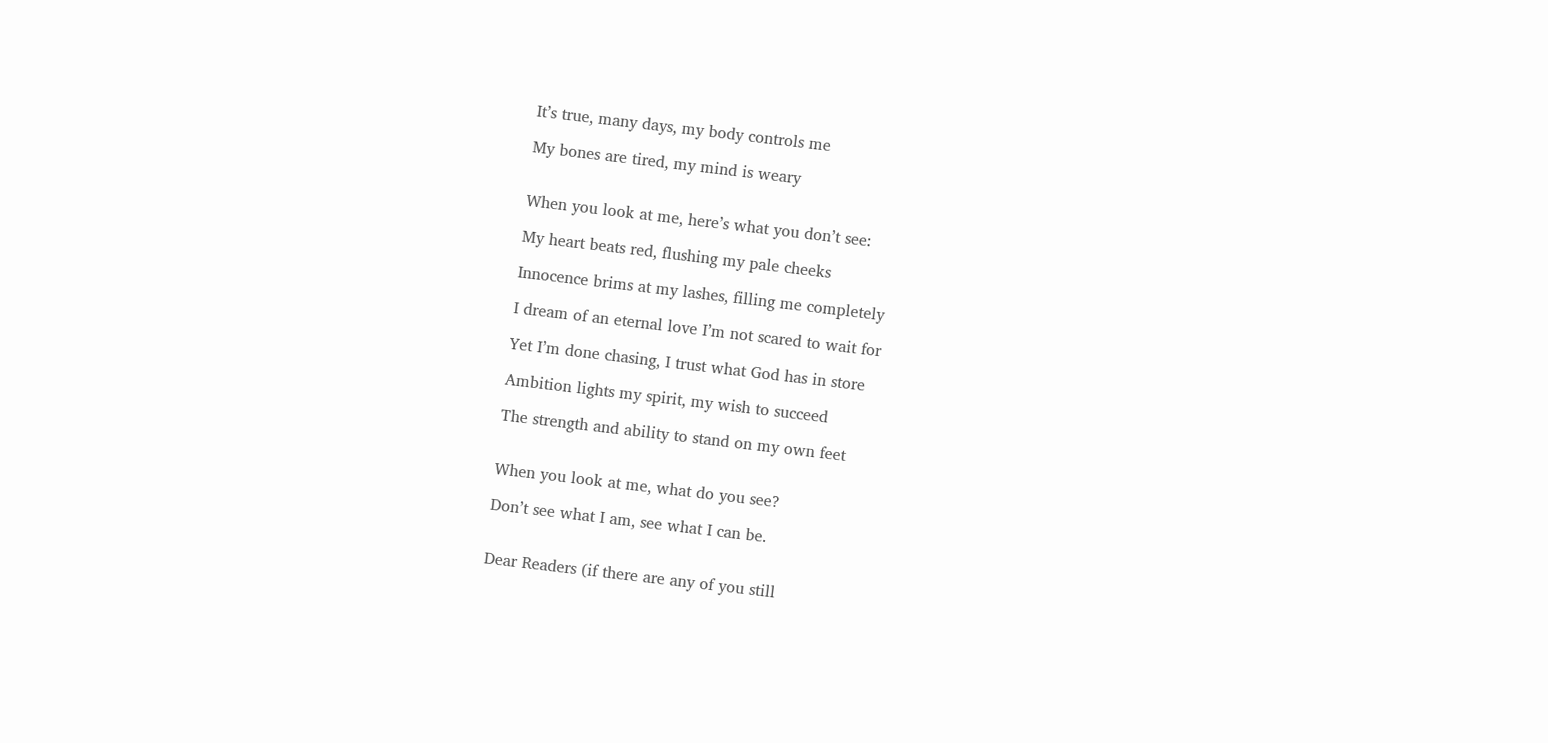It’s true, many days, my body controls me

My bones are tired, my mind is weary


When you look at me, here’s what you don’t see:

My heart beats red, flushing my pale cheeks

Innocence brims at my lashes, filling me completely

I dream of an eternal love I’m not scared to wait for

Yet I’m done chasing, I trust what God has in store

Ambition lights my spirit, my wish to succeed

The strength and ability to stand on my own feet


When you look at me, what do you see?

Don’t see what I am, see what I can be.


Dear Readers (if there are any of you still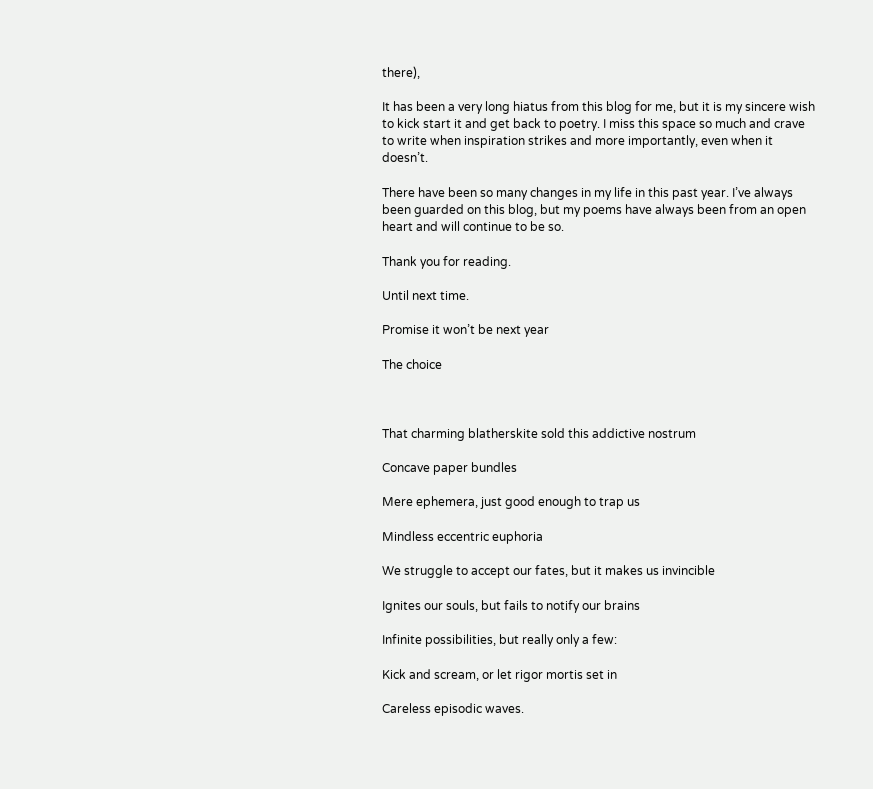there),

It has been a very long hiatus from this blog for me, but it is my sincere wish to kick start it and get back to poetry. I miss this space so much and crave to write when inspiration strikes and more importantly, even when it doesn’t.

There have been so many changes in my life in this past year. I’ve always been guarded on this blog, but my poems have always been from an open heart and will continue to be so.

Thank you for reading.

Until next time.

Promise it won’t be next year

The choice



That charming blatherskite sold this addictive nostrum

Concave paper bundles

Mere ephemera, just good enough to trap us

Mindless eccentric euphoria

We struggle to accept our fates, but it makes us invincible

Ignites our souls, but fails to notify our brains

Infinite possibilities, but really only a few:

Kick and scream, or let rigor mortis set in

Careless episodic waves.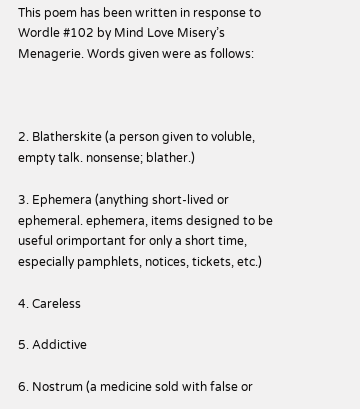This poem has been written in response to Wordle #102 by Mind Love Misery’s Menagerie. Words given were as follows:



2. Blatherskite (a person given to voluble, empty talk. nonsense; blather.)

3. Ephemera (anything short-lived or ephemeral. ephemera, items designed to be useful orimportant for only a short time, especially pamphlets, notices, tickets, etc.)

4. Careless

5. Addictive

6. Nostrum (a medicine sold with false or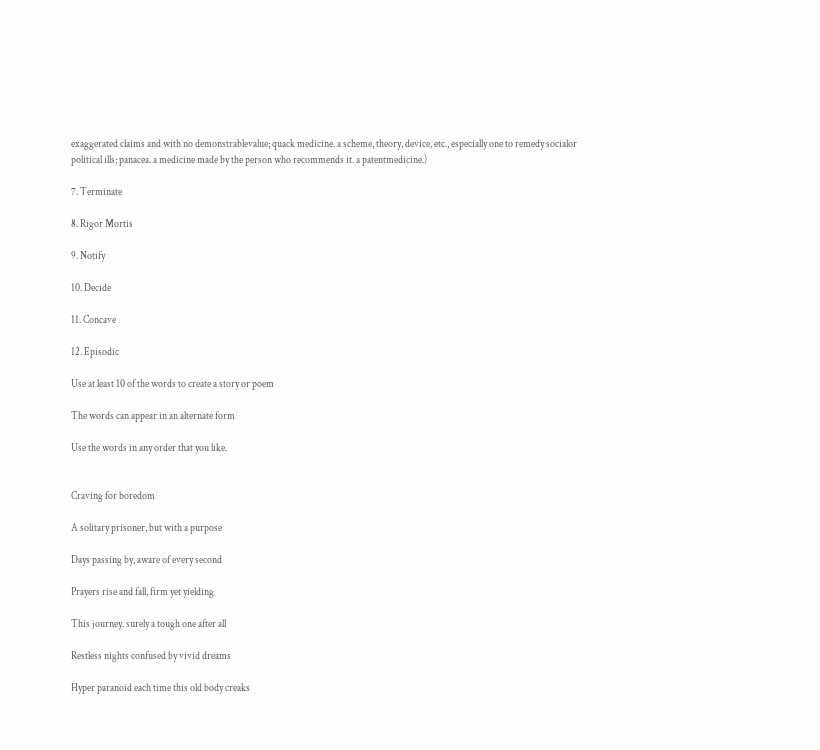exaggerated claims and with no demonstrablevalue; quack medicine. a scheme, theory, device, etc., especially one to remedy socialor political ills; panacea. a medicine made by the person who recommends it. a patentmedicine.)

7. Terminate

8. Rigor Mortis

9. Notify

10. Decide

11. Concave

12. Episodic

Use at least 10 of the words to create a story or poem

The words can appear in an alternate form

Use the words in any order that you like.


Craving for boredom

A solitary prisoner, but with a purpose

Days passing by, aware of every second

Prayers rise and fall, firm yet yielding

This journey. surely a tough one after all

Restless nights confused by vivid dreams

Hyper paranoid each time this old body creaks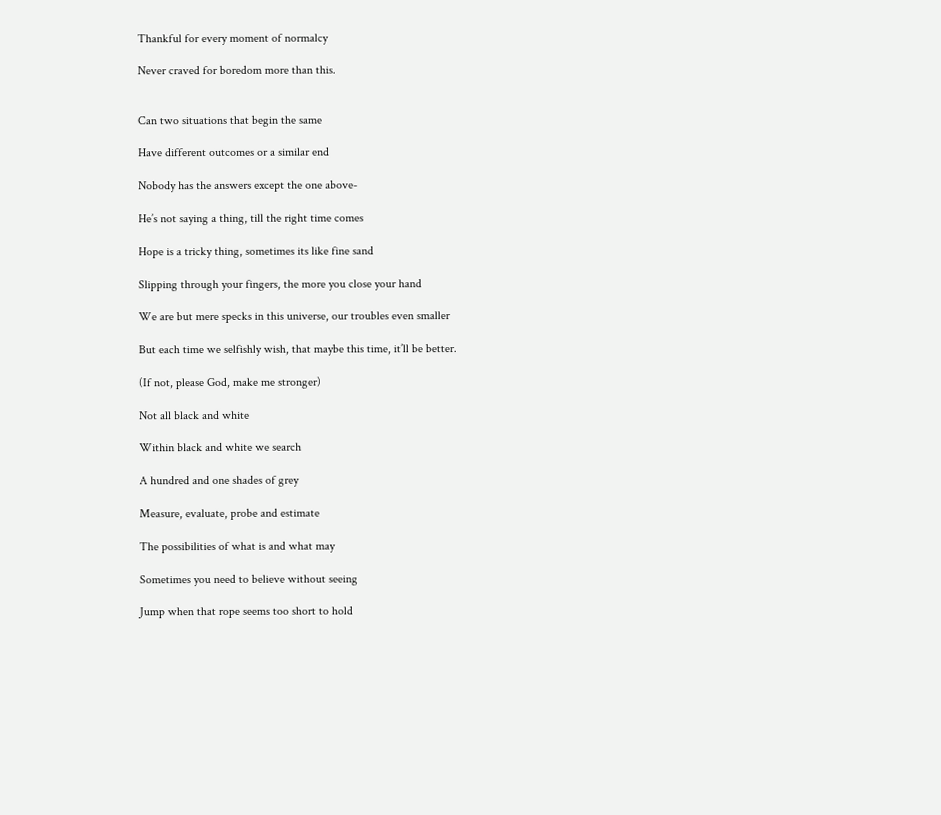Thankful for every moment of normalcy

Never craved for boredom more than this.


Can two situations that begin the same

Have different outcomes or a similar end

Nobody has the answers except the one above-

He’s not saying a thing, till the right time comes

Hope is a tricky thing, sometimes its like fine sand

Slipping through your fingers, the more you close your hand

We are but mere specks in this universe, our troubles even smaller

But each time we selfishly wish, that maybe this time, it’ll be better.

(If not, please God, make me stronger)

Not all black and white

Within black and white we search

A hundred and one shades of grey

Measure, evaluate, probe and estimate

The possibilities of what is and what may

Sometimes you need to believe without seeing

Jump when that rope seems too short to hold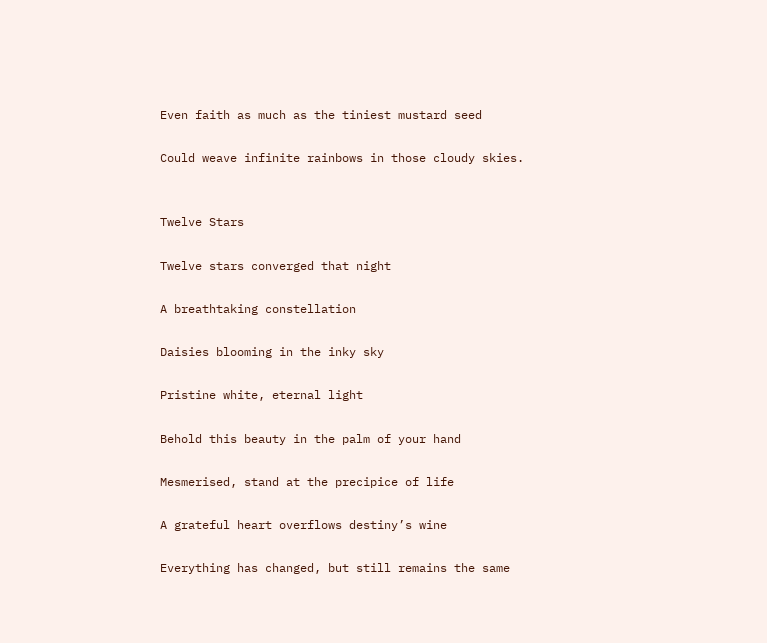Even faith as much as the tiniest mustard seed

Could weave infinite rainbows in those cloudy skies.


Twelve Stars

Twelve stars converged that night

A breathtaking constellation

Daisies blooming in the inky sky

Pristine white, eternal light

Behold this beauty in the palm of your hand

Mesmerised, stand at the precipice of life

A grateful heart overflows destiny’s wine

Everything has changed, but still remains the same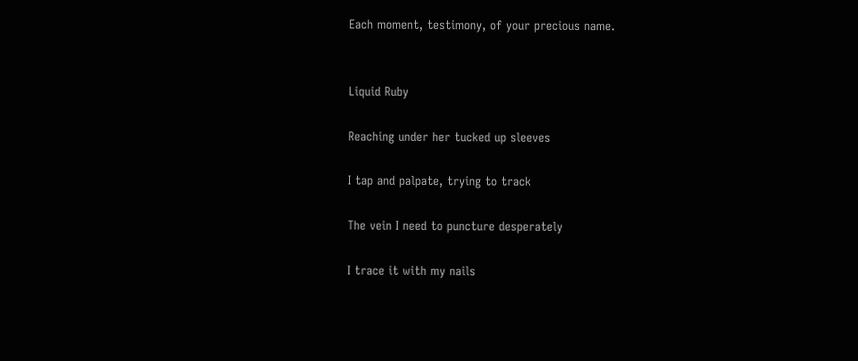Each moment, testimony, of your precious name.


Liquid Ruby

Reaching under her tucked up sleeves

I tap and palpate, trying to track

The vein I need to puncture desperately

I trace it with my nails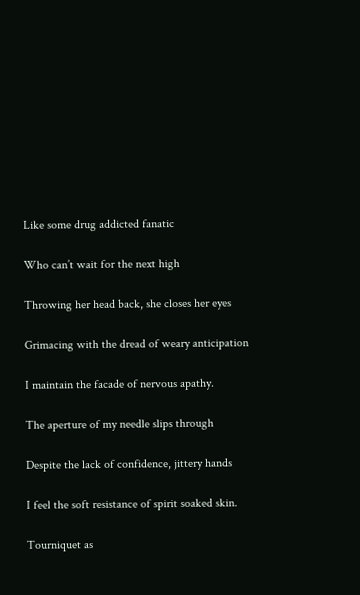Like some drug addicted fanatic

Who can’t wait for the next high

Throwing her head back, she closes her eyes

Grimacing with the dread of weary anticipation

I maintain the facade of nervous apathy.

The aperture of my needle slips through

Despite the lack of confidence, jittery hands

I feel the soft resistance of spirit soaked skin.

Tourniquet as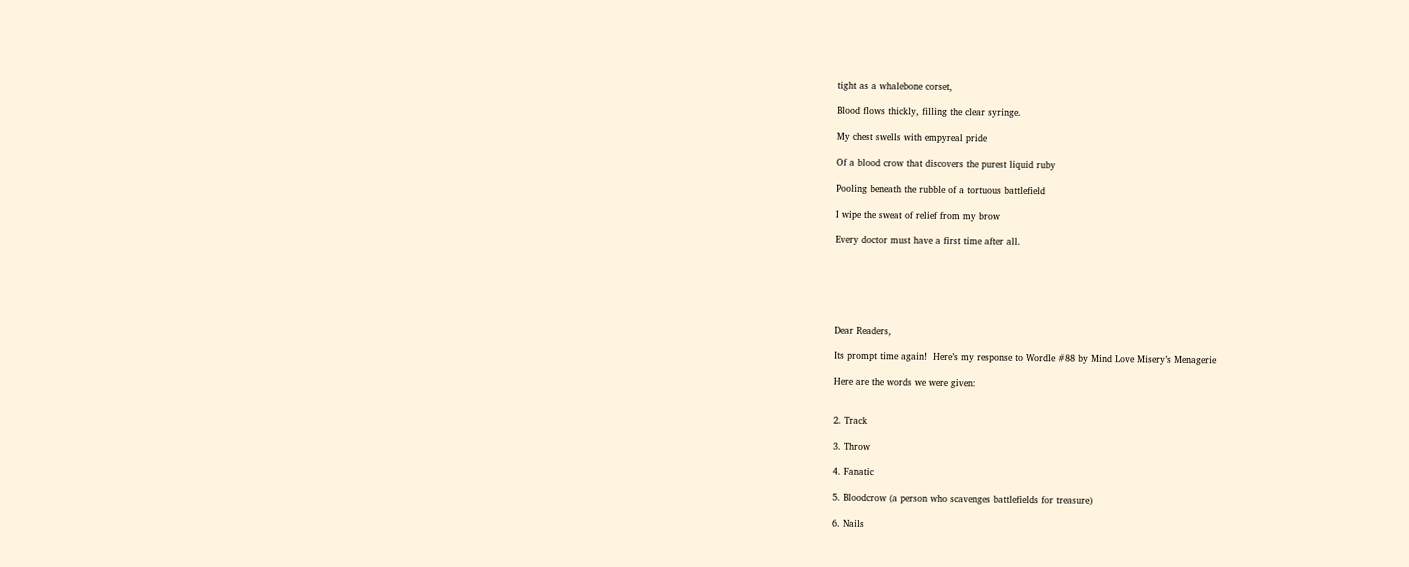tight as a whalebone corset,

Blood flows thickly, filling the clear syringe.

My chest swells with empyreal pride

Of a blood crow that discovers the purest liquid ruby

Pooling beneath the rubble of a tortuous battlefield

I wipe the sweat of relief from my brow

Every doctor must have a first time after all.






Dear Readers,

Its prompt time again!  Here’s my response to Wordle #88 by Mind Love Misery’s Menagerie

Here are the words we were given:


2. Track

3. Throw

4. Fanatic

5. Bloodcrow (a person who scavenges battlefields for treasure)

6. Nails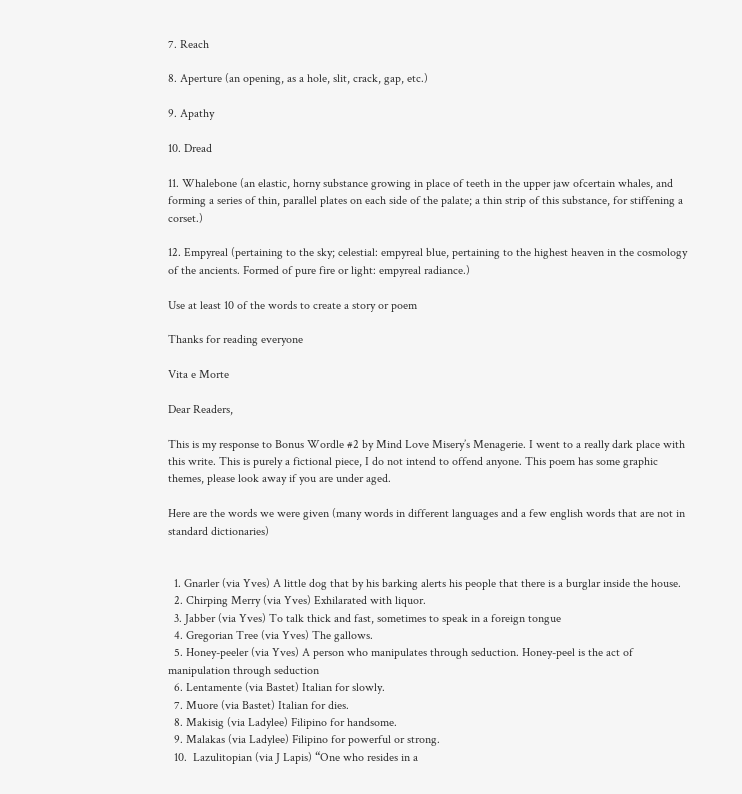7. Reach

8. Aperture (an opening, as a hole, slit, crack, gap, etc.)

9. Apathy

10. Dread

11. Whalebone (an elastic, horny substance growing in place of teeth in the upper jaw ofcertain whales, and forming a series of thin, parallel plates on each side of the palate; a thin strip of this substance, for stiffening a corset.)

12. Empyreal (pertaining to the sky; celestial: empyreal blue, pertaining to the highest heaven in the cosmology of the ancients. Formed of pure fire or light: empyreal radiance.)

Use at least 10 of the words to create a story or poem

Thanks for reading everyone

Vita e Morte

Dear Readers,

This is my response to Bonus Wordle #2 by Mind Love Misery’s Menagerie. I went to a really dark place with this write. This is purely a fictional piece, I do not intend to offend anyone. This poem has some graphic themes, please look away if you are under aged.

Here are the words we were given (many words in different languages and a few english words that are not in standard dictionaries)


  1. Gnarler (via Yves) A little dog that by his barking alerts his people that there is a burglar inside the house.
  2. Chirping Merry (via Yves) Exhilarated with liquor.
  3. Jabber (via Yves) To talk thick and fast, sometimes to speak in a foreign tongue
  4. Gregorian Tree (via Yves) The gallows.
  5. Honey-peeler (via Yves) A person who manipulates through seduction. Honey-peel is the act of manipulation through seduction
  6. Lentamente (via Bastet) Italian for slowly.
  7. Muore (via Bastet) Italian for dies.
  8. Makisig (via Ladylee) Filipino for handsome.
  9. Malakas (via Ladylee) Filipino for powerful or strong.
  10.  Lazulitopian (via J Lapis) “One who resides in a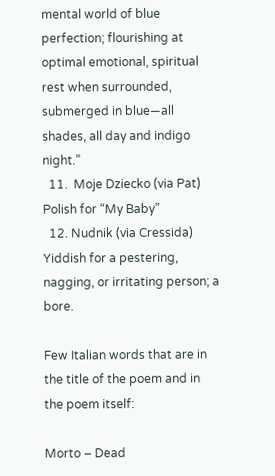mental world of blue perfection; flourishing at optimal emotional, spiritual rest when surrounded, submerged in blue—all shades, all day and indigo night.”
  11.  Moje Dziecko (via Pat) Polish for “My Baby”
  12. Nudnik (via Cressida) Yiddish for a pestering, nagging, or irritating person; a bore.

Few Italian words that are in the title of the poem and in the poem itself:

Morto – Dead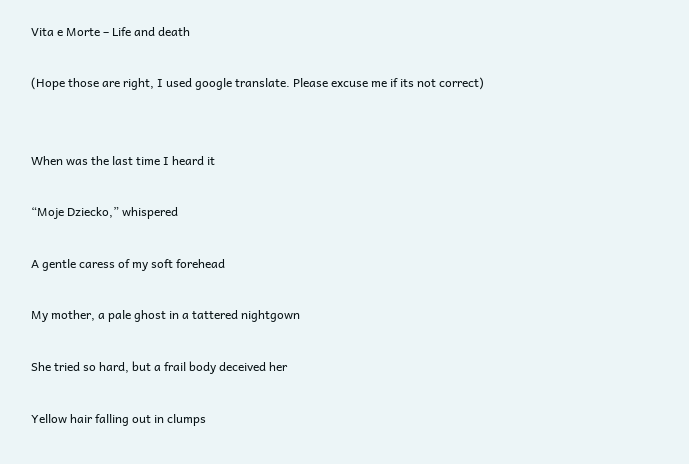Vita e Morte – Life and death

(Hope those are right, I used google translate. Please excuse me if its not correct)


When was the last time I heard it

“Moje Dziecko,” whispered

A gentle caress of my soft forehead

My mother, a pale ghost in a tattered nightgown

She tried so hard, but a frail body deceived her

Yellow hair falling out in clumps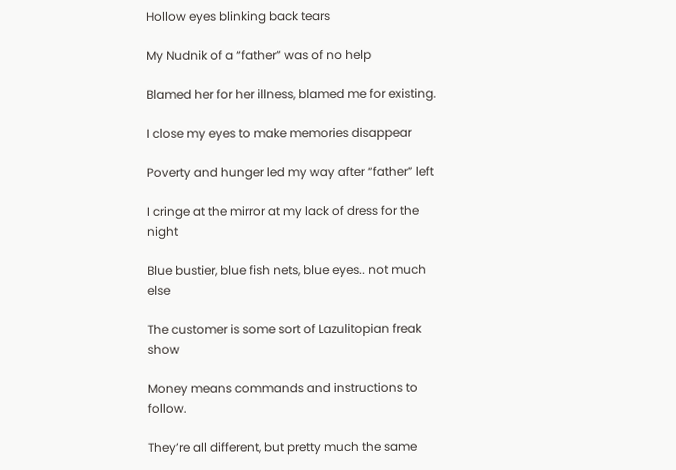Hollow eyes blinking back tears

My Nudnik of a “father” was of no help

Blamed her for her illness, blamed me for existing.

I close my eyes to make memories disappear

Poverty and hunger led my way after “father” left

I cringe at the mirror at my lack of dress for the night

Blue bustier, blue fish nets, blue eyes.. not much else

The customer is some sort of Lazulitopian freak show

Money means commands and instructions to follow.

They’re all different, but pretty much the same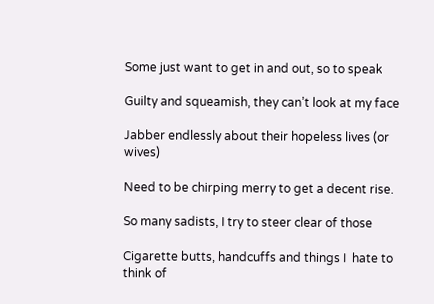Some just want to get in and out, so to speak

Guilty and squeamish, they can’t look at my face

Jabber endlessly about their hopeless lives (or wives)

Need to be chirping merry to get a decent rise.

So many sadists, I try to steer clear of those

Cigarette butts, handcuffs and things I  hate to think of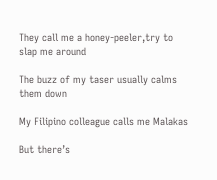They call me a honey-peeler,try to slap me around

The buzz of my taser usually calms them down

My Filipino colleague calls me Malakas

But there’s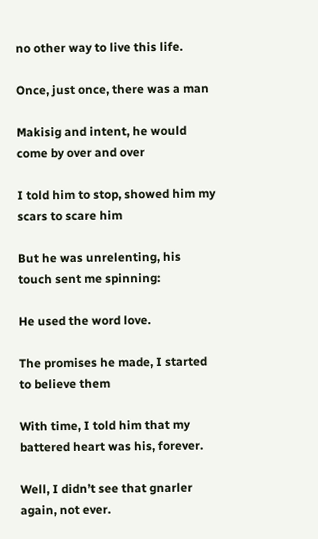no other way to live this life.

Once, just once, there was a man

Makisig and intent, he would come by over and over

I told him to stop, showed him my scars to scare him

But he was unrelenting, his touch sent me spinning:

He used the word love.

The promises he made, I started to believe them

With time, I told him that my battered heart was his, forever.

Well, I didn’t see that gnarler again, not ever.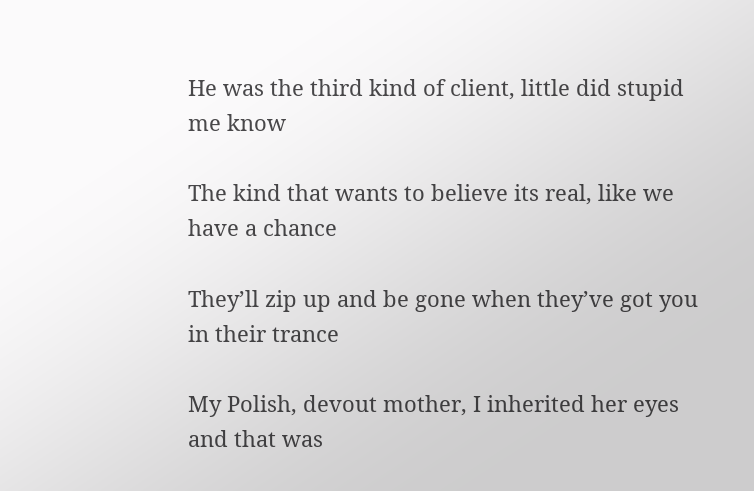He was the third kind of client, little did stupid me know

The kind that wants to believe its real, like we have a chance

They’ll zip up and be gone when they’ve got you in their trance

My Polish, devout mother, I inherited her eyes and that was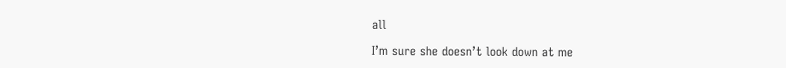all

I’m sure she doesn’t look down at me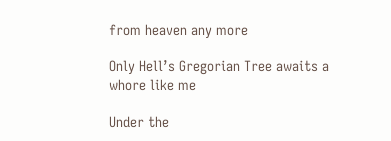from heaven any more

Only Hell’s Gregorian Tree awaits a whore like me

Under the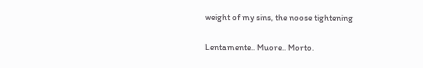weight of my sins, the noose tightening

Lentamente.. Muore.. Morto.